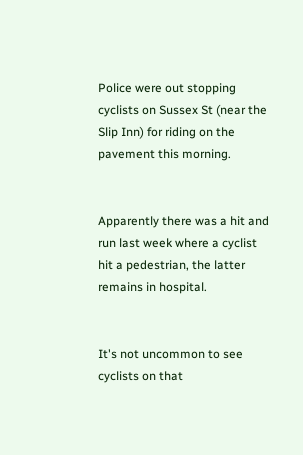Police were out stopping cyclists on Sussex St (near the Slip Inn) for riding on the pavement this morning.


Apparently there was a hit and run last week where a cyclist hit a pedestrian, the latter remains in hospital.


It's not uncommon to see cyclists on that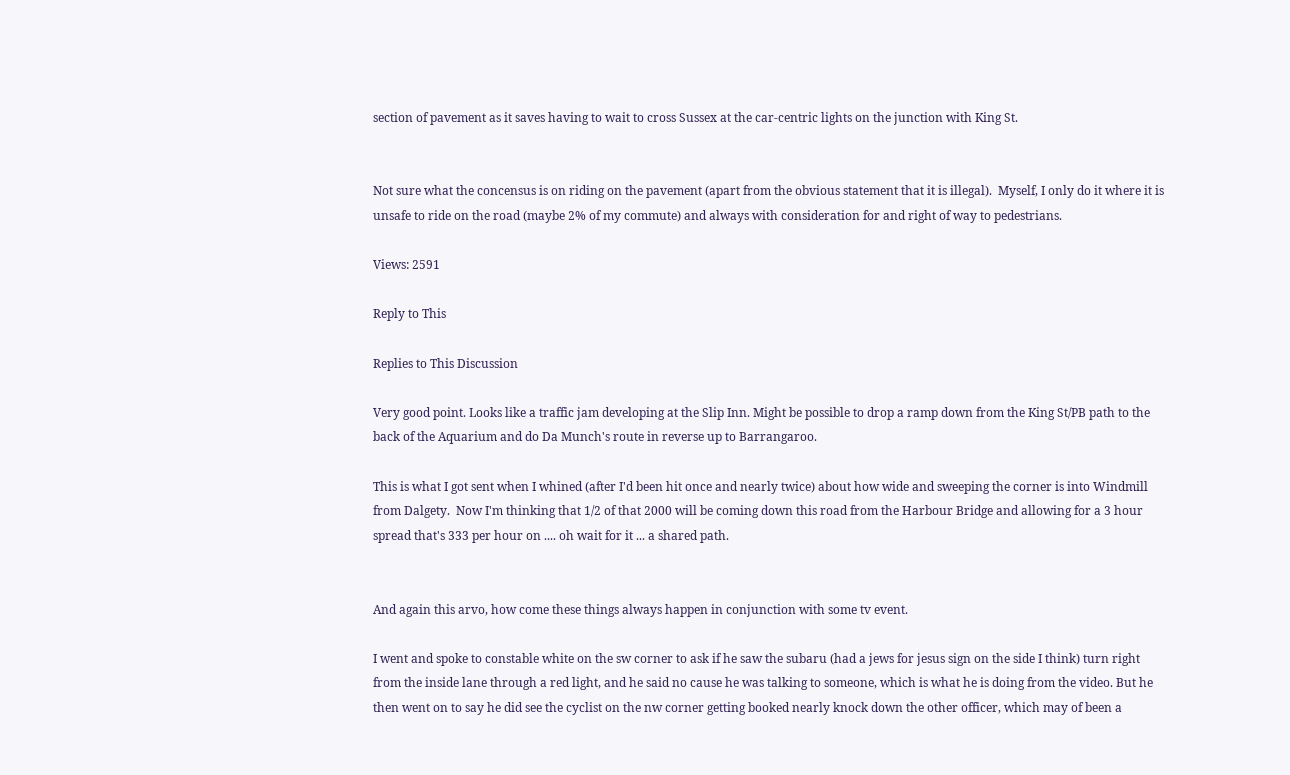section of pavement as it saves having to wait to cross Sussex at the car-centric lights on the junction with King St.


Not sure what the concensus is on riding on the pavement (apart from the obvious statement that it is illegal).  Myself, I only do it where it is unsafe to ride on the road (maybe 2% of my commute) and always with consideration for and right of way to pedestrians.

Views: 2591

Reply to This

Replies to This Discussion

Very good point. Looks like a traffic jam developing at the Slip Inn. Might be possible to drop a ramp down from the King St/PB path to the back of the Aquarium and do Da Munch's route in reverse up to Barrangaroo.

This is what I got sent when I whined (after I'd been hit once and nearly twice) about how wide and sweeping the corner is into Windmill from Dalgety.  Now I'm thinking that 1/2 of that 2000 will be coming down this road from the Harbour Bridge and allowing for a 3 hour spread that's 333 per hour on .... oh wait for it ... a shared path.


And again this arvo, how come these things always happen in conjunction with some tv event.

I went and spoke to constable white on the sw corner to ask if he saw the subaru (had a jews for jesus sign on the side I think) turn right from the inside lane through a red light, and he said no cause he was talking to someone, which is what he is doing from the video. But he then went on to say he did see the cyclist on the nw corner getting booked nearly knock down the other officer, which may of been a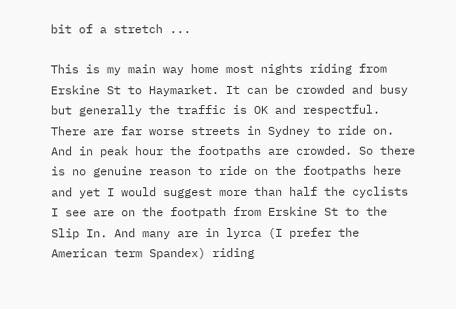bit of a stretch ...

This is my main way home most nights riding from Erskine St to Haymarket. It can be crowded and busy but generally the traffic is OK and respectful. There are far worse streets in Sydney to ride on. And in peak hour the footpaths are crowded. So there is no genuine reason to ride on the footpaths here and yet I would suggest more than half the cyclists I see are on the footpath from Erskine St to the Slip In. And many are in lyrca (I prefer the American term Spandex) riding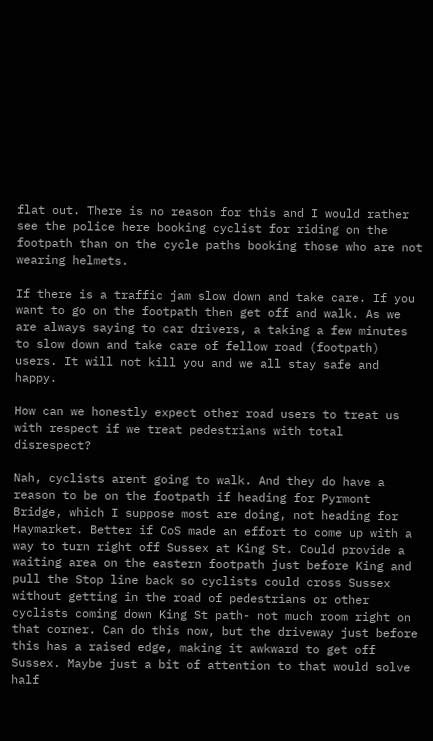flat out. There is no reason for this and I would rather see the police here booking cyclist for riding on the footpath than on the cycle paths booking those who are not wearing helmets.

If there is a traffic jam slow down and take care. If you want to go on the footpath then get off and walk. As we are always saying to car drivers, a taking a few minutes to slow down and take care of fellow road (footpath) users. It will not kill you and we all stay safe and happy.

How can we honestly expect other road users to treat us with respect if we treat pedestrians with total disrespect?

Nah, cyclists arent going to walk. And they do have a reason to be on the footpath if heading for Pyrmont Bridge, which I suppose most are doing, not heading for Haymarket. Better if CoS made an effort to come up with a way to turn right off Sussex at King St. Could provide a waiting area on the eastern footpath just before King and pull the Stop line back so cyclists could cross Sussex without getting in the road of pedestrians or other cyclists coming down King St path- not much room right on that corner. Can do this now, but the driveway just before this has a raised edge, making it awkward to get off Sussex. Maybe just a bit of attention to that would solve half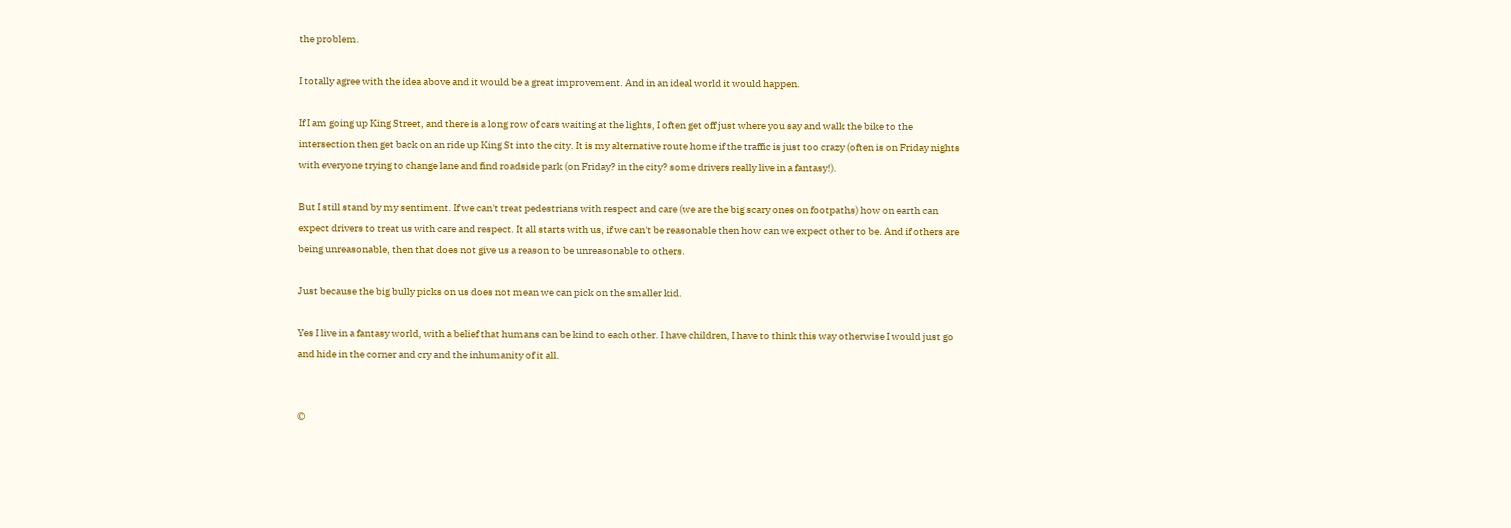the problem.

I totally agree with the idea above and it would be a great improvement. And in an ideal world it would happen.

If I am going up King Street, and there is a long row of cars waiting at the lights, I often get off just where you say and walk the bike to the intersection then get back on an ride up King St into the city. It is my alternative route home if the traffic is just too crazy (often is on Friday nights with everyone trying to change lane and find roadside park (on Friday? in the city? some drivers really live in a fantasy!).

But I still stand by my sentiment. If we can't treat pedestrians with respect and care (we are the big scary ones on footpaths) how on earth can expect drivers to treat us with care and respect. It all starts with us, if we can't be reasonable then how can we expect other to be. And if others are being unreasonable, then that does not give us a reason to be unreasonable to others.

Just because the big bully picks on us does not mean we can pick on the smaller kid.

Yes I live in a fantasy world, with a belief that humans can be kind to each other. I have children, I have to think this way otherwise I would just go and hide in the corner and cry and the inhumanity of it all.


©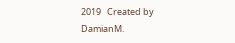2019   Created by DamianM.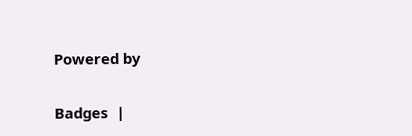Powered by

Badges  |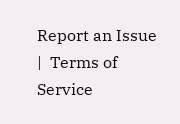Report an Issue  |  Terms of Service